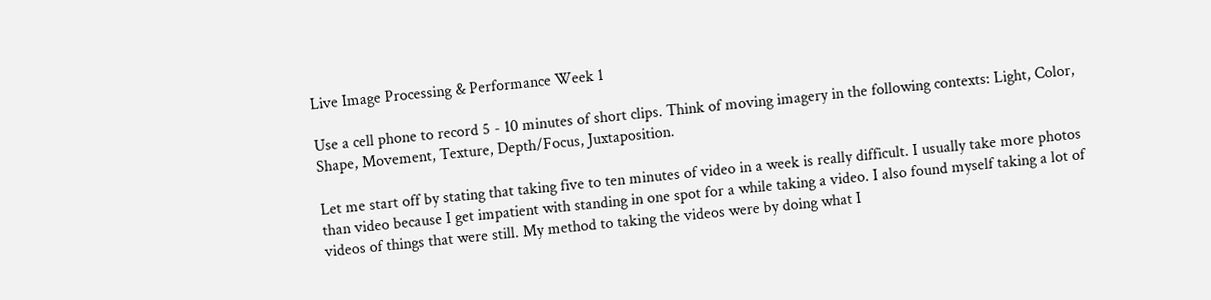Live Image Processing & Performance Week 1

Use a cell phone to record 5 - 10 minutes of short clips. Think of moving imagery in the following contexts: Light, Color, Shape, Movement, Texture, Depth/Focus, Juxtaposition.

Let me start off by stating that taking five to ten minutes of video in a week is really difficult. I usually take more photos than video because I get impatient with standing in one spot for a while taking a video. I also found myself taking a lot of videos of things that were still. My method to taking the videos were by doing what I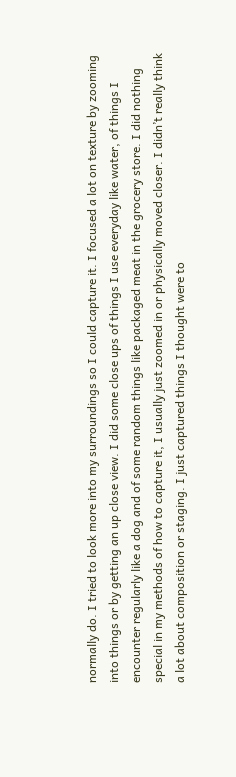normally do. I tried to look more into my surroundings so I could capture it. I focused a lot on texture by zooming into things or by getting an up close view. I did some close ups of things I use everyday like water, of things I encounter regularly like a dog and of some random things like packaged meat in the grocery store. I did nothing special in my methods of how to capture it, I usually just zoomed in or physically moved closer. I didn’t really think a lot about composition or staging. I just captured things I thought were to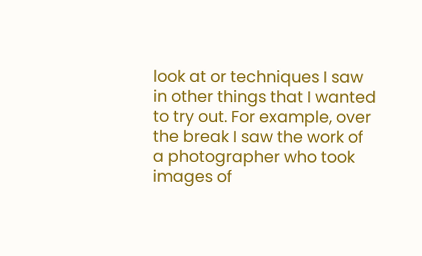look at or techniques I saw in other things that I wanted to try out. For example, over the break I saw the work of a photographer who took images of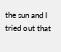the sun and I tried out that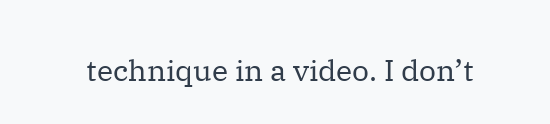technique in a video. I don’t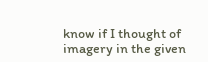know if I thought of imagery in the given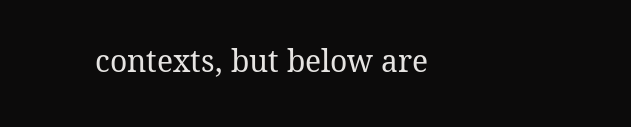contexts, but below are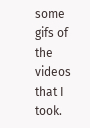some gifs of the videos that I took.